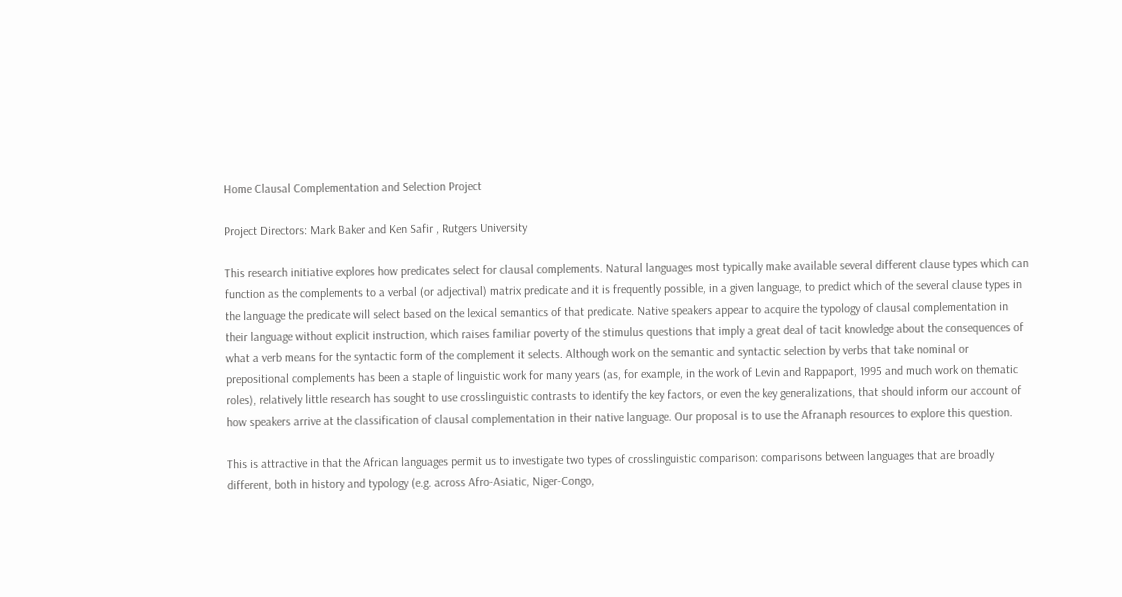Home Clausal Complementation and Selection Project

Project Directors: Mark Baker and Ken Safir , Rutgers University

This research initiative explores how predicates select for clausal complements. Natural languages most typically make available several different clause types which can function as the complements to a verbal (or adjectival) matrix predicate and it is frequently possible, in a given language, to predict which of the several clause types in the language the predicate will select based on the lexical semantics of that predicate. Native speakers appear to acquire the typology of clausal complementation in their language without explicit instruction, which raises familiar poverty of the stimulus questions that imply a great deal of tacit knowledge about the consequences of what a verb means for the syntactic form of the complement it selects. Although work on the semantic and syntactic selection by verbs that take nominal or prepositional complements has been a staple of linguistic work for many years (as, for example, in the work of Levin and Rappaport, 1995 and much work on thematic roles), relatively little research has sought to use crosslinguistic contrasts to identify the key factors, or even the key generalizations, that should inform our account of how speakers arrive at the classification of clausal complementation in their native language. Our proposal is to use the Afranaph resources to explore this question.

This is attractive in that the African languages permit us to investigate two types of crosslinguistic comparison: comparisons between languages that are broadly different, both in history and typology (e.g. across Afro-Asiatic, Niger-Congo,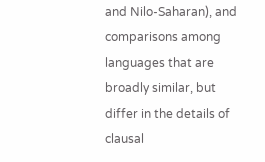and Nilo-Saharan), and comparisons among languages that are broadly similar, but differ in the details of clausal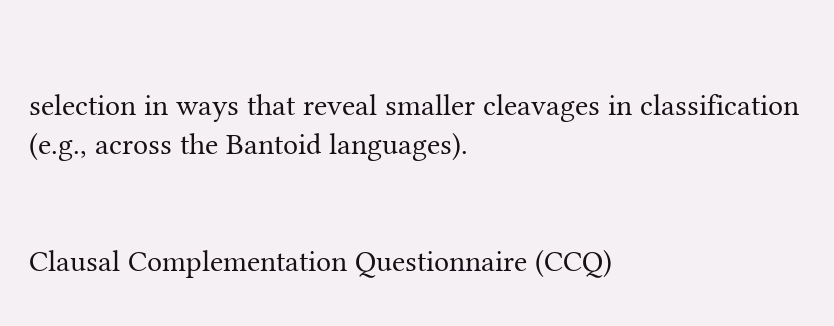selection in ways that reveal smaller cleavages in classification (e.g., across the Bantoid languages).


Clausal Complementation Questionnaire (CCQ)